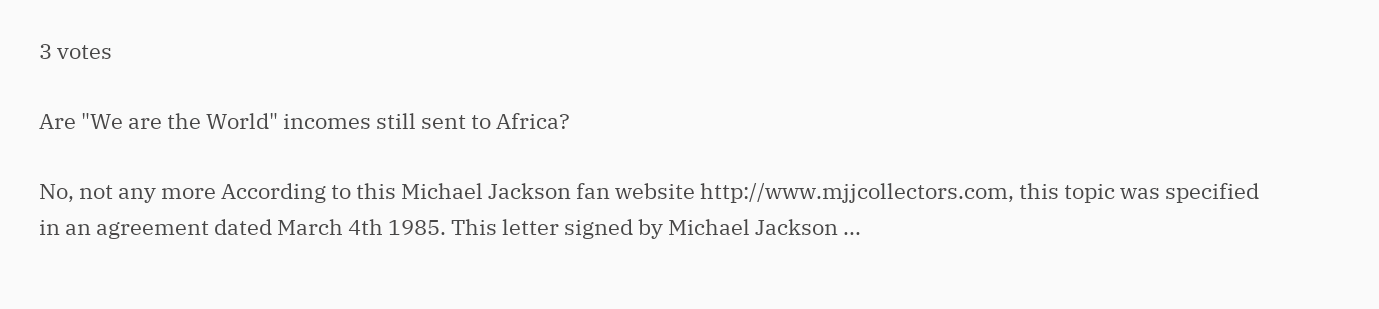3 votes

Are "We are the World" incomes still sent to Africa?

No, not any more According to this Michael Jackson fan website http://www.mjjcollectors.com, this topic was specified in an agreement dated March 4th 1985. This letter signed by Michael Jackson ...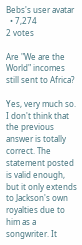Bebs's user avatar
  • 7,274
2 votes

Are "We are the World" incomes still sent to Africa?

Yes, very much so. I don't think that the previous answer is totally correct. The statement posted is valid enough, but it only extends to Jackson's own royalties due to him as a songwriter. It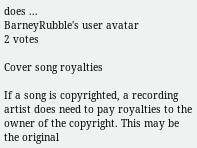does ...
BarneyRubble's user avatar
2 votes

Cover song royalties

If a song is copyrighted, a recording artist does need to pay royalties to the owner of the copyright. This may be the original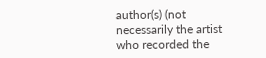author(s) (not necessarily the artist who recorded the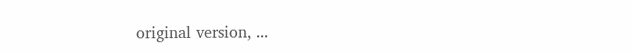original version, ...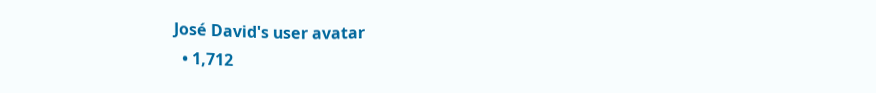José David's user avatar
  • 1,712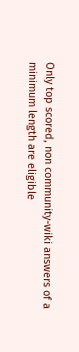Only top scored, non community-wiki answers of a minimum length are eligible